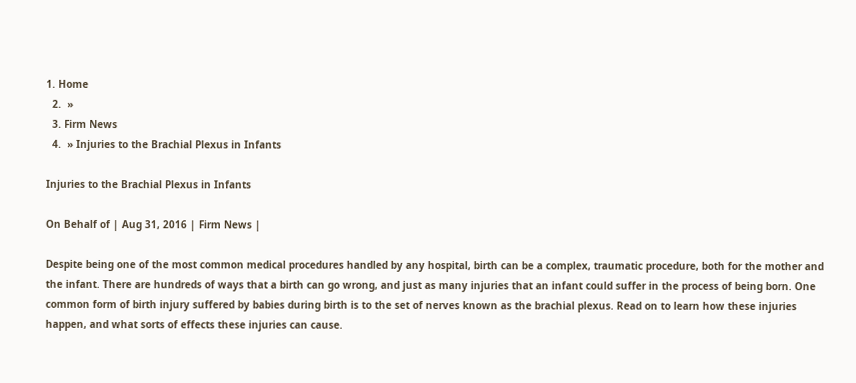1. Home
  2.  »
  3. Firm News
  4.  » Injuries to the Brachial Plexus in Infants

Injuries to the Brachial Plexus in Infants

On Behalf of | Aug 31, 2016 | Firm News |

Despite being one of the most common medical procedures handled by any hospital, birth can be a complex, traumatic procedure, both for the mother and the infant. There are hundreds of ways that a birth can go wrong, and just as many injuries that an infant could suffer in the process of being born. One common form of birth injury suffered by babies during birth is to the set of nerves known as the brachial plexus. Read on to learn how these injuries happen, and what sorts of effects these injuries can cause.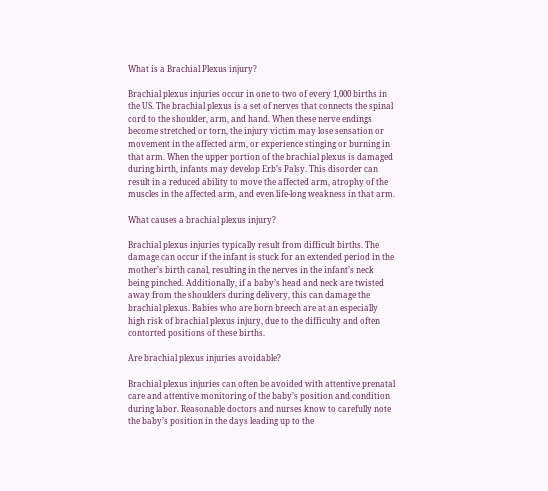What is a Brachial Plexus injury?

Brachial plexus injuries occur in one to two of every 1,000 births in the US. The brachial plexus is a set of nerves that connects the spinal cord to the shoulder, arm, and hand. When these nerve endings become stretched or torn, the injury victim may lose sensation or movement in the affected arm, or experience stinging or burning in that arm. When the upper portion of the brachial plexus is damaged during birth, infants may develop Erb’s Palsy. This disorder can result in a reduced ability to move the affected arm, atrophy of the muscles in the affected arm, and even life-long weakness in that arm.

What causes a brachial plexus injury?

Brachial plexus injuries typically result from difficult births. The damage can occur if the infant is stuck for an extended period in the mother’s birth canal, resulting in the nerves in the infant’s neck being pinched. Additionally, if a baby’s head and neck are twisted away from the shoulders during delivery, this can damage the brachial plexus. Babies who are born breech are at an especially high risk of brachial plexus injury, due to the difficulty and often contorted positions of these births.

Are brachial plexus injuries avoidable?

Brachial plexus injuries can often be avoided with attentive prenatal care and attentive monitoring of the baby’s position and condition during labor. Reasonable doctors and nurses know to carefully note the baby’s position in the days leading up to the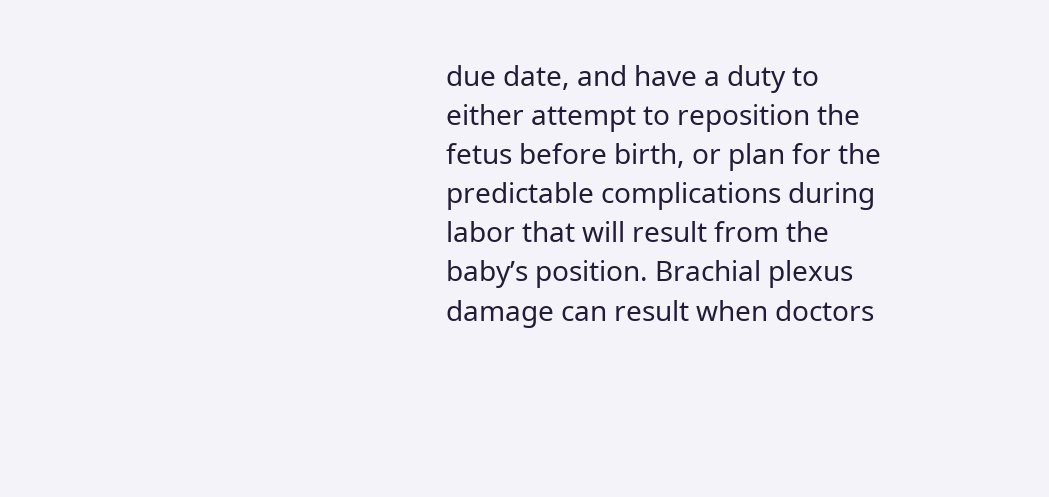due date, and have a duty to either attempt to reposition the fetus before birth, or plan for the predictable complications during labor that will result from the baby’s position. Brachial plexus damage can result when doctors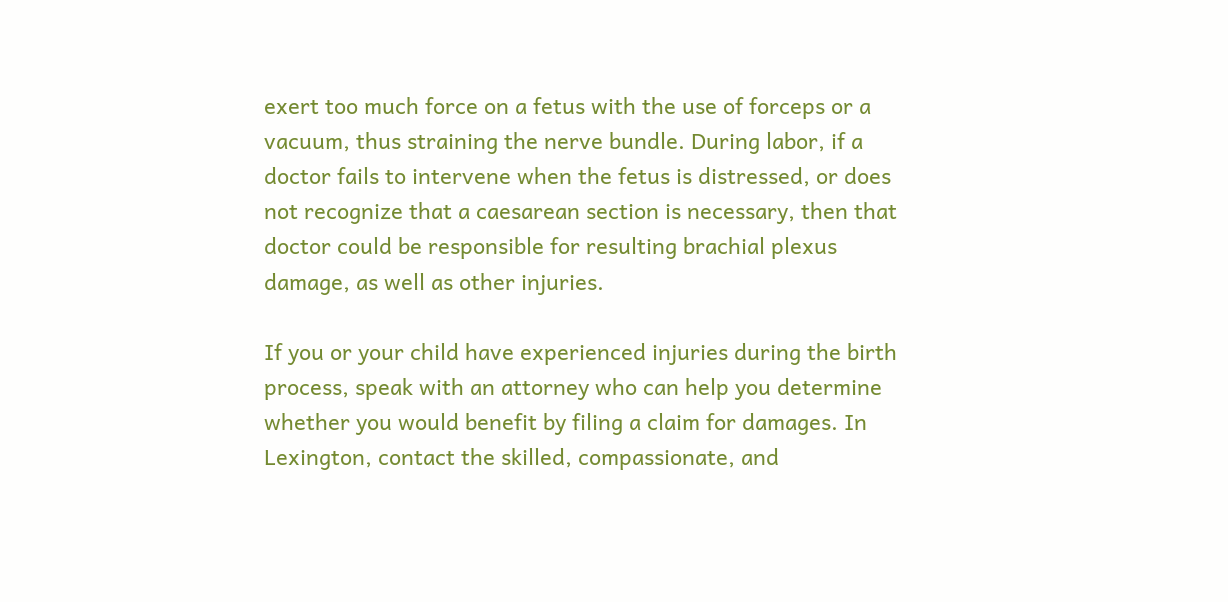exert too much force on a fetus with the use of forceps or a vacuum, thus straining the nerve bundle. During labor, if a doctor fails to intervene when the fetus is distressed, or does not recognize that a caesarean section is necessary, then that doctor could be responsible for resulting brachial plexus damage, as well as other injuries.

If you or your child have experienced injuries during the birth process, speak with an attorney who can help you determine whether you would benefit by filing a claim for damages. In Lexington, contact the skilled, compassionate, and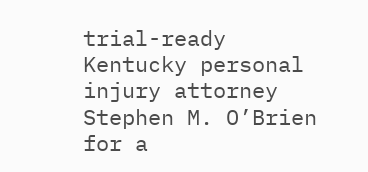trial-ready Kentucky personal injury attorney Stephen M. O’Brien for a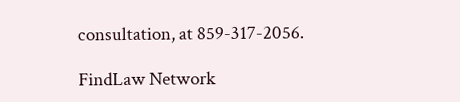consultation, at 859-317-2056.

FindLaw Network